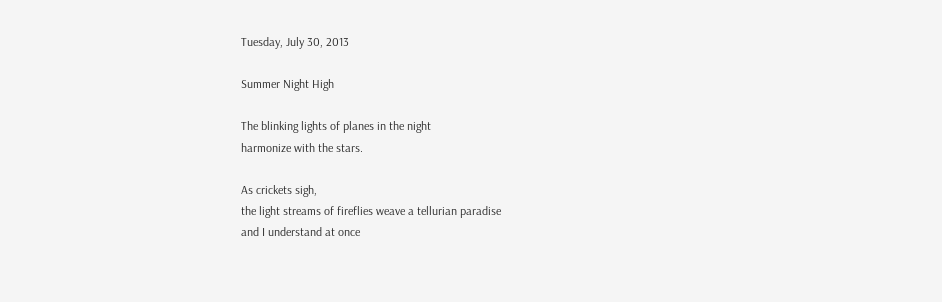Tuesday, July 30, 2013

Summer Night High

The blinking lights of planes in the night
harmonize with the stars.

As crickets sigh,
the light streams of fireflies weave a tellurian paradise
and I understand at once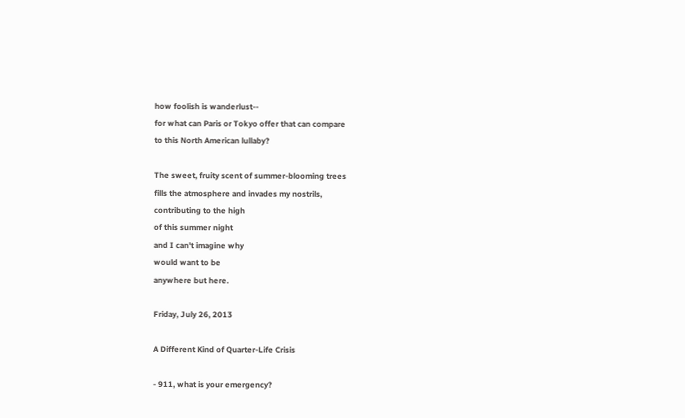how foolish is wanderlust--
for what can Paris or Tokyo offer that can compare
to this North American lullaby?

The sweet, fruity scent of summer-blooming trees
fills the atmosphere and invades my nostrils,
contributing to the high
of this summer night
and I can't imagine why
would want to be
anywhere but here.

Friday, July 26, 2013

A Different Kind of Quarter-Life Crisis

- 911, what is your emergency?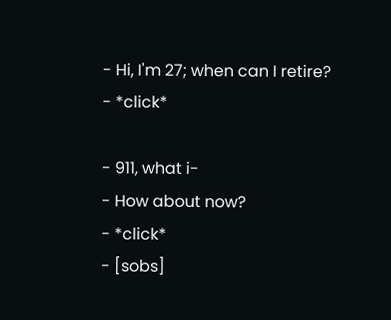- Hi, I'm 27; when can I retire?
- *click*

- 911, what i-
- How about now?
- *click*
- [sobs]